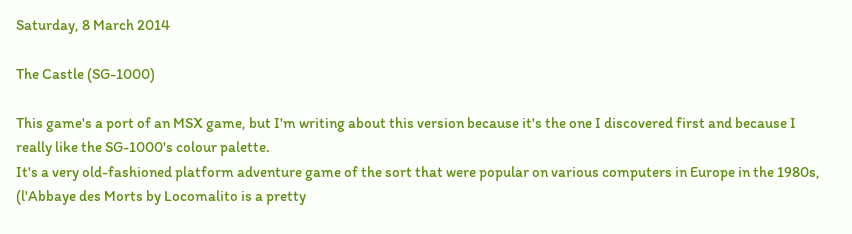Saturday, 8 March 2014

The Castle (SG-1000)

This game's a port of an MSX game, but I'm writing about this version because it's the one I discovered first and because I really like the SG-1000's colour palette.
It's a very old-fashioned platform adventure game of the sort that were popular on various computers in Europe in the 1980s, (l'Abbaye des Morts by Locomalito is a pretty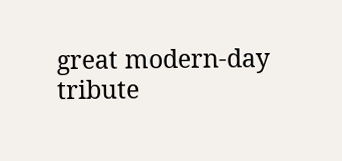great modern-day tribute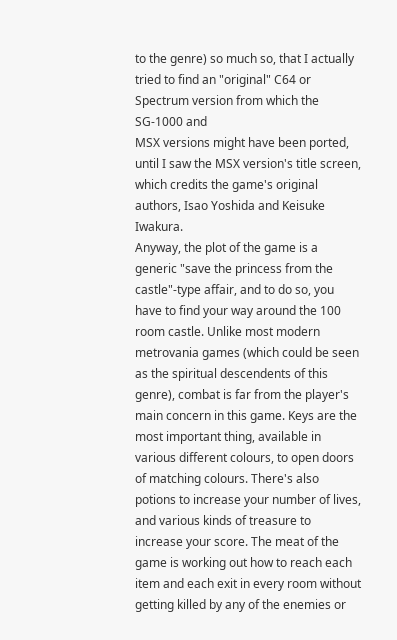to the genre) so much so, that I actually tried to find an "original" C64 or Spectrum version from which the SG-1000 and
MSX versions might have been ported, until I saw the MSX version's title screen, which credits the game's original authors, Isao Yoshida and Keisuke Iwakura.
Anyway, the plot of the game is a generic "save the princess from the castle"-type affair, and to do so, you have to find your way around the 100 room castle. Unlike most modern metrovania games (which could be seen as the spiritual descendents of this genre), combat is far from the player's main concern in this game. Keys are the most important thing, available in various different colours, to open doors of matching colours. There's also potions to increase your number of lives, and various kinds of treasure to increase your score. The meat of the game is working out how to reach each item and each exit in every room without getting killed by any of the enemies or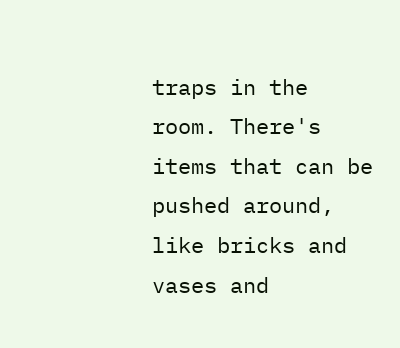traps in the room. There's items that can be pushed around, like bricks and vases and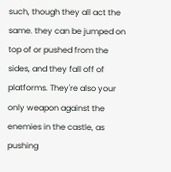such, though they all act the same. they can be jumped on top of or pushed from the sides, and they fall off of platforms. They're also your only weapon against the enemies in the castle, as pushing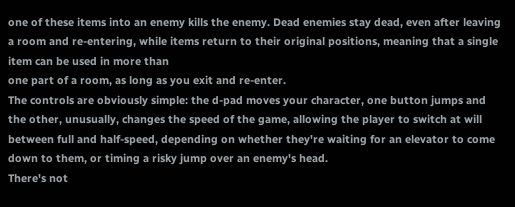one of these items into an enemy kills the enemy. Dead enemies stay dead, even after leaving a room and re-entering, while items return to their original positions, meaning that a single item can be used in more than
one part of a room, as long as you exit and re-enter.
The controls are obviously simple: the d-pad moves your character, one button jumps and the other, unusually, changes the speed of the game, allowing the player to switch at will between full and half-speed, depending on whether they're waiting for an elevator to come down to them, or timing a risky jump over an enemy's head.
There's not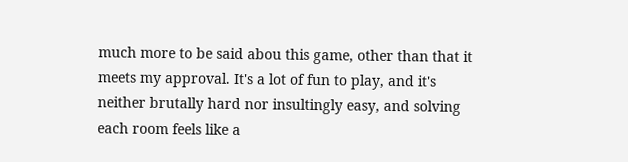much more to be said abou this game, other than that it meets my approval. It's a lot of fun to play, and it's neither brutally hard nor insultingly easy, and solving each room feels like a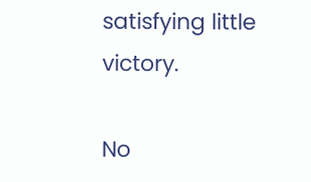satisfying little victory.

No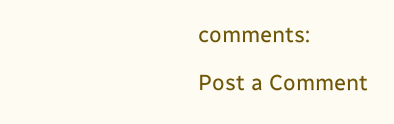comments:

Post a Comment